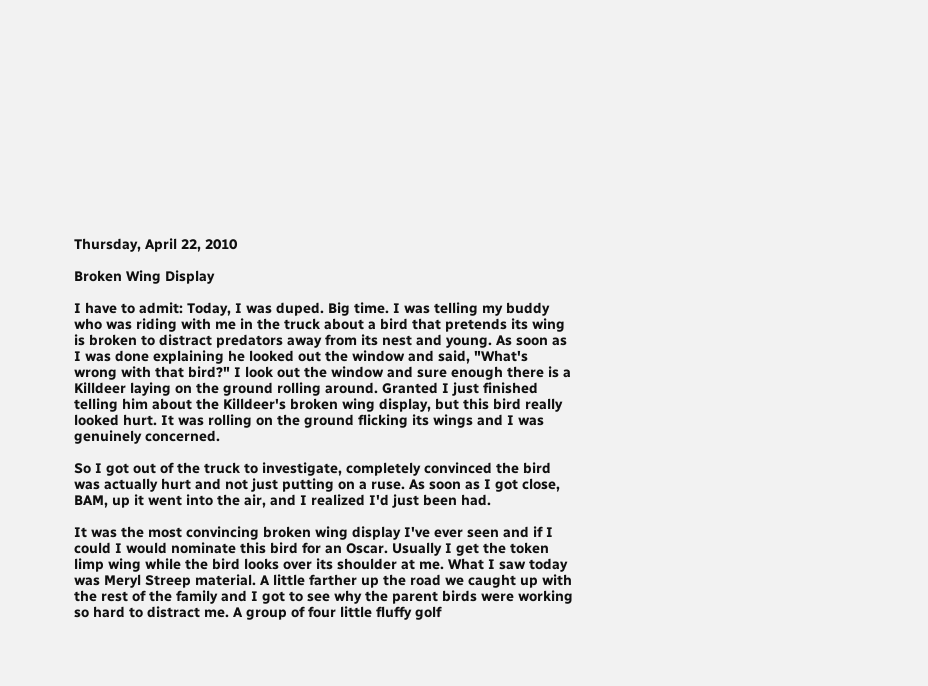Thursday, April 22, 2010

Broken Wing Display

I have to admit: Today, I was duped. Big time. I was telling my buddy who was riding with me in the truck about a bird that pretends its wing is broken to distract predators away from its nest and young. As soon as I was done explaining he looked out the window and said, "What's wrong with that bird?" I look out the window and sure enough there is a Killdeer laying on the ground rolling around. Granted I just finished telling him about the Killdeer's broken wing display, but this bird really looked hurt. It was rolling on the ground flicking its wings and I was genuinely concerned.

So I got out of the truck to investigate, completely convinced the bird was actually hurt and not just putting on a ruse. As soon as I got close, BAM, up it went into the air, and I realized I'd just been had.

It was the most convincing broken wing display I've ever seen and if I could I would nominate this bird for an Oscar. Usually I get the token limp wing while the bird looks over its shoulder at me. What I saw today was Meryl Streep material. A little farther up the road we caught up with the rest of the family and I got to see why the parent birds were working so hard to distract me. A group of four little fluffy golf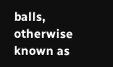balls, otherwise known as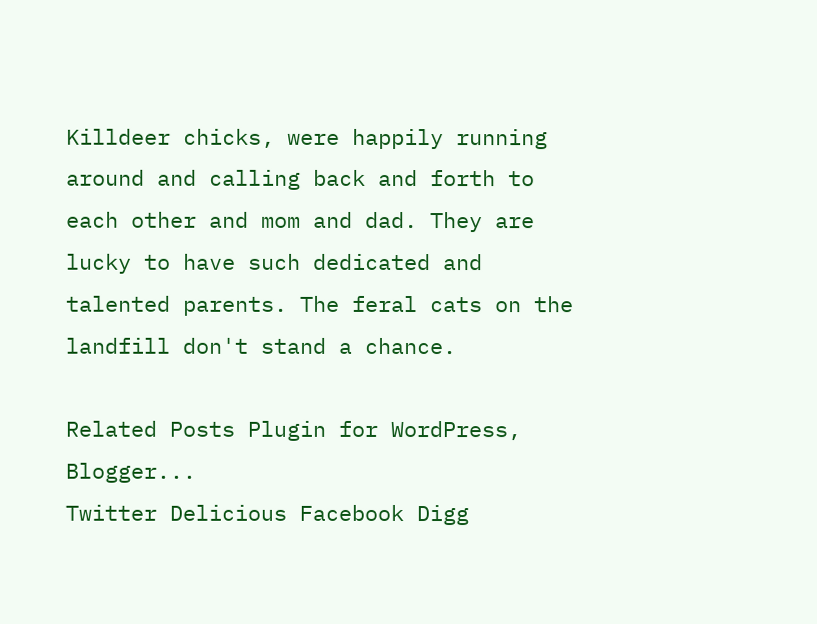Killdeer chicks, were happily running around and calling back and forth to each other and mom and dad. They are lucky to have such dedicated and talented parents. The feral cats on the landfill don't stand a chance.

Related Posts Plugin for WordPress, Blogger...
Twitter Delicious Facebook Digg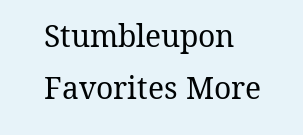Stumbleupon Favorites More